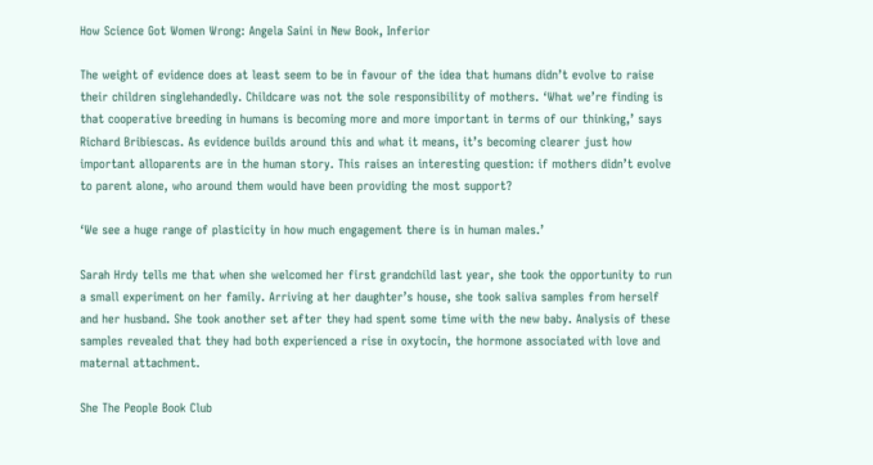How Science Got Women Wrong: Angela Saini in New Book, Inferior

The weight of evidence does at least seem to be in favour of the idea that humans didn’t evolve to raise their children singlehandedly. Childcare was not the sole responsibility of mothers. ‘What we’re finding is that cooperative breeding in humans is becoming more and more important in terms of our thinking,’ says Richard Bribiescas. As evidence builds around this and what it means, it’s becoming clearer just how important alloparents are in the human story. This raises an interesting question: if mothers didn’t evolve to parent alone, who around them would have been providing the most support?

‘We see a huge range of plasticity in how much engagement there is in human males.’

Sarah Hrdy tells me that when she welcomed her first grandchild last year, she took the opportunity to run a small experiment on her family. Arriving at her daughter’s house, she took saliva samples from herself and her husband. She took another set after they had spent some time with the new baby. Analysis of these samples revealed that they had both experienced a rise in oxytocin, the hormone associated with love and maternal attachment.

She The People Book Club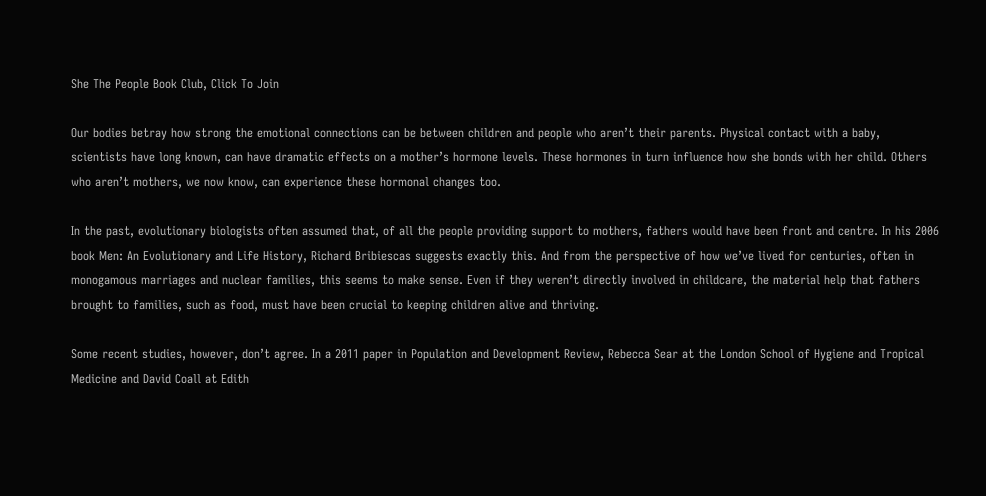She The People Book Club, Click To Join

Our bodies betray how strong the emotional connections can be between children and people who aren’t their parents. Physical contact with a baby, scientists have long known, can have dramatic effects on a mother’s hormone levels. These hormones in turn influence how she bonds with her child. Others who aren’t mothers, we now know, can experience these hormonal changes too.

In the past, evolutionary biologists often assumed that, of all the people providing support to mothers, fathers would have been front and centre. In his 2006 book Men: An Evolutionary and Life History, Richard Bribiescas suggests exactly this. And from the perspective of how we’ve lived for centuries, often in monogamous marriages and nuclear families, this seems to make sense. Even if they weren’t directly involved in childcare, the material help that fathers brought to families, such as food, must have been crucial to keeping children alive and thriving.

Some recent studies, however, don’t agree. In a 2011 paper in Population and Development Review, Rebecca Sear at the London School of Hygiene and Tropical Medicine and David Coall at Edith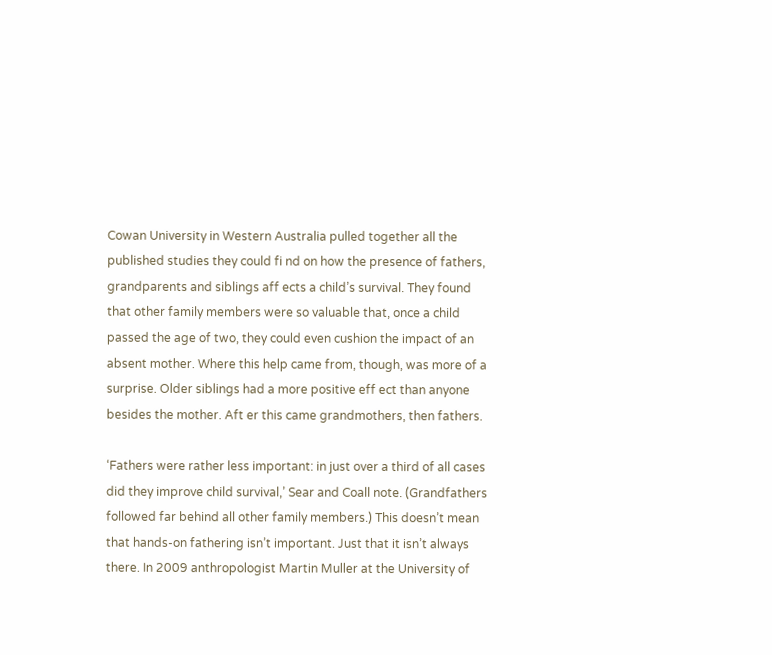Cowan University in Western Australia pulled together all the published studies they could fi nd on how the presence of fathers, grandparents and siblings aff ects a child’s survival. They found that other family members were so valuable that, once a child passed the age of two, they could even cushion the impact of an absent mother. Where this help came from, though, was more of a surprise. Older siblings had a more positive eff ect than anyone besides the mother. Aft er this came grandmothers, then fathers.

‘Fathers were rather less important: in just over a third of all cases did they improve child survival,’ Sear and Coall note. (Grandfathers followed far behind all other family members.) This doesn’t mean that hands-on fathering isn’t important. Just that it isn’t always there. In 2009 anthropologist Martin Muller at the University of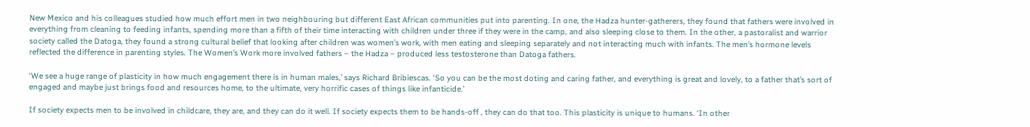New Mexico and his colleagues studied how much effort men in two neighbouring but different East African communities put into parenting. In one, the Hadza hunter-gatherers, they found that fathers were involved in everything from cleaning to feeding infants, spending more than a fifth of their time interacting with children under three if they were in the camp, and also sleeping close to them. In the other, a pastoralist and warrior society called the Datoga, they found a strong cultural belief that looking after children was women’s work, with men eating and sleeping separately and not interacting much with infants. The men’s hormone levels reflected the difference in parenting styles. The Women’s Work more involved fathers – the Hadza – produced less testosterone than Datoga fathers.

‘We see a huge range of plasticity in how much engagement there is in human males,’ says Richard Bribiescas. ‘So you can be the most doting and caring father, and everything is great and lovely, to a father that’s sort of engaged and maybe just brings food and resources home, to the ultimate, very horrific cases of things like infanticide.’

If society expects men to be involved in childcare, they are, and they can do it well. If society expects them to be hands-off , they can do that too. This plasticity is unique to humans. ‘In other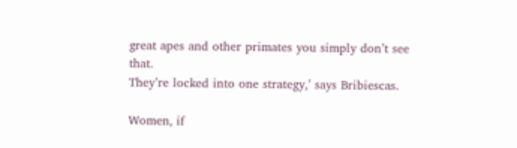great apes and other primates you simply don’t see that.
They’re locked into one strategy,’ says Bribiescas.

Women, if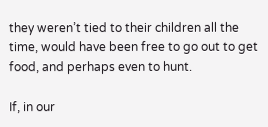they weren’t tied to their children all the time, would have been free to go out to get food, and perhaps even to hunt.

If, in our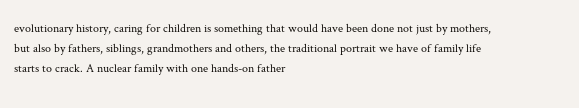evolutionary history, caring for children is something that would have been done not just by mothers, but also by fathers, siblings, grandmothers and others, the traditional portrait we have of family life starts to crack. A nuclear family with one hands-on father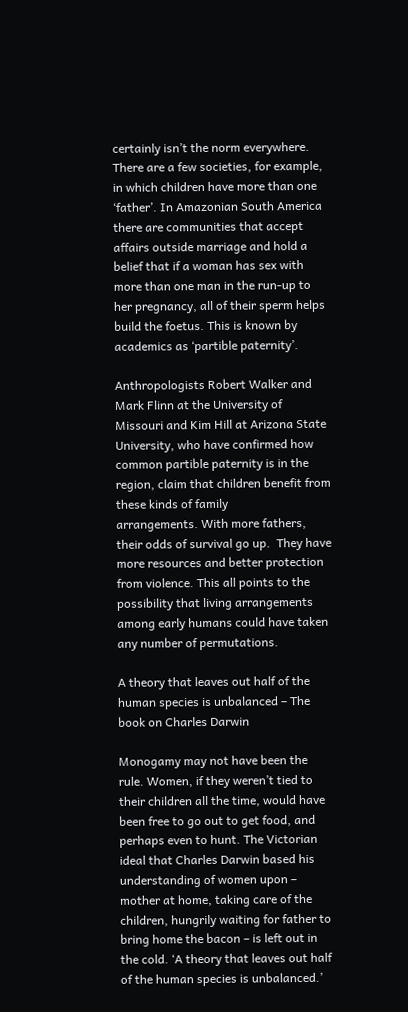certainly isn’t the norm everywhere. There are a few societies, for example, in which children have more than one ‘father’. In Amazonian South America there are communities that accept affairs outside marriage and hold a belief that if a woman has sex with more than one man in the run-up to her pregnancy, all of their sperm helps build the foetus. This is known by academics as ‘partible paternity’.

Anthropologists Robert Walker and Mark Flinn at the University of Missouri and Kim Hill at Arizona State University, who have confirmed how common partible paternity is in the region, claim that children benefit from these kinds of family
arrangements. With more fathers, their odds of survival go up.  They have more resources and better protection from violence. This all points to the possibility that living arrangements among early humans could have taken any number of permutations.

A theory that leaves out half of the human species is unbalanced – The book on Charles Darwin

Monogamy may not have been the rule. Women, if they weren’t tied to their children all the time, would have been free to go out to get food, and perhaps even to hunt. The Victorian ideal that Charles Darwin based his understanding of women upon – mother at home, taking care of the children, hungrily waiting for father to bring home the bacon – is left out in the cold. ‘A theory that leaves out half of the human species is unbalanced.’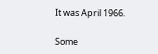It was April 1966.

Some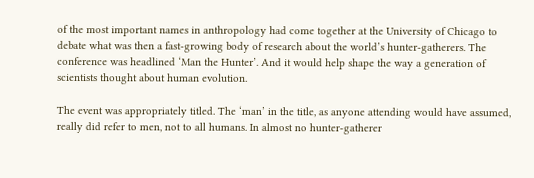of the most important names in anthropology had come together at the University of Chicago to debate what was then a fast-growing body of research about the world’s hunter-gatherers. The conference was headlined ‘Man the Hunter’. And it would help shape the way a generation of scientists thought about human evolution.

The event was appropriately titled. The ‘man’ in the title, as anyone attending would have assumed, really did refer to men, not to all humans. In almost no hunter-gatherer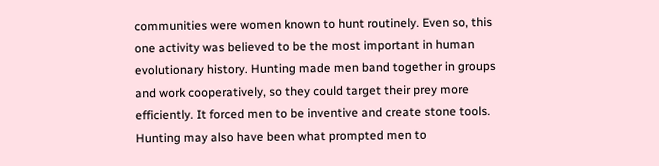communities were women known to hunt routinely. Even so, this one activity was believed to be the most important in human evolutionary history. Hunting made men band together in groups and work cooperatively, so they could target their prey more efficiently. It forced men to be inventive and create stone tools. Hunting may also have been what prompted men to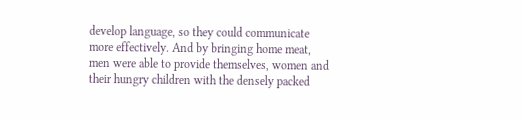develop language, so they could communicate more effectively. And by bringing home meat, men were able to provide themselves, women and their hungry children with the densely packed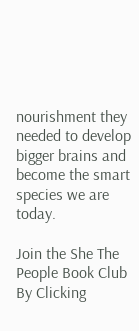nourishment they needed to develop bigger brains and become the smart species we are today.

Join the She The People Book Club By Clicking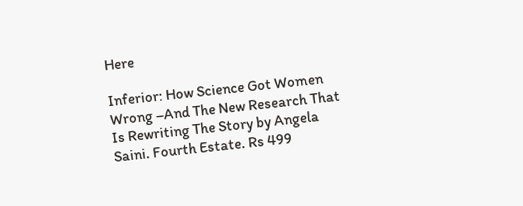Here

Inferior: How Science Got Women Wrong –And The New Research That Is Rewriting The Story by Angela Saini. Fourth Estate. Rs 499